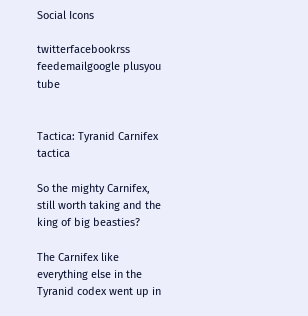Social Icons

twitterfacebookrss feedemailgoogle plusyou tube


Tactica: Tyranid Carnifex tactica

So the mighty Carnifex, still worth taking and the king of big beasties?

The Carnifex like everything else in the Tyranid codex went up in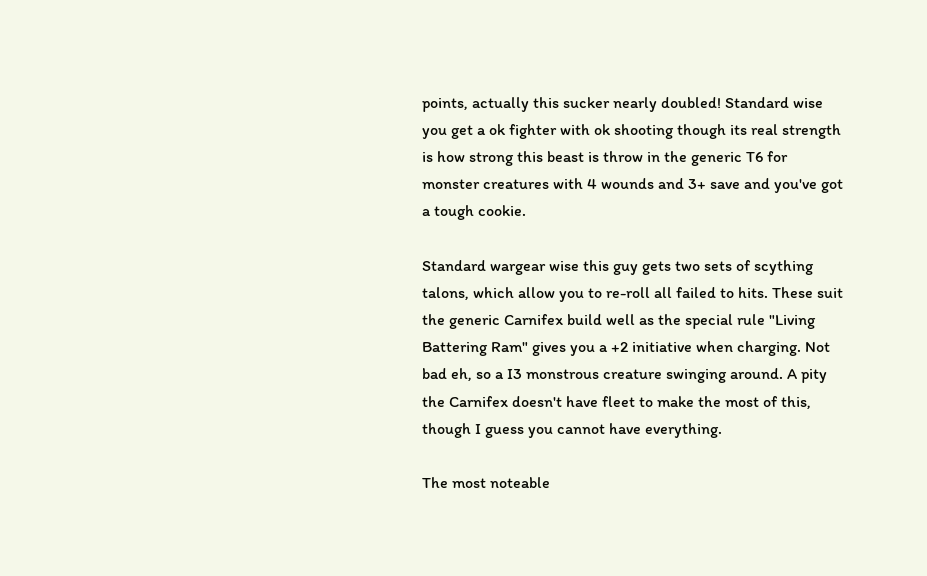points, actually this sucker nearly doubled! Standard wise you get a ok fighter with ok shooting though its real strength is how strong this beast is throw in the generic T6 for monster creatures with 4 wounds and 3+ save and you've got a tough cookie.

Standard wargear wise this guy gets two sets of scything talons, which allow you to re-roll all failed to hits. These suit the generic Carnifex build well as the special rule "Living Battering Ram" gives you a +2 initiative when charging. Not bad eh, so a I3 monstrous creature swinging around. A pity the Carnifex doesn't have fleet to make the most of this, though I guess you cannot have everything.

The most noteable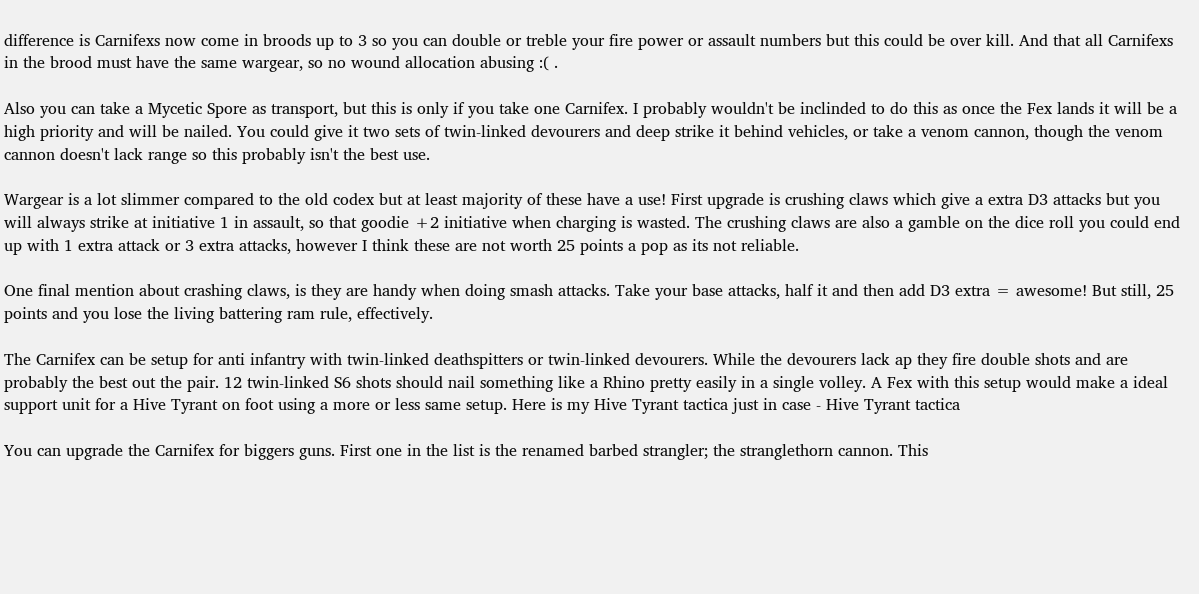difference is Carnifexs now come in broods up to 3 so you can double or treble your fire power or assault numbers but this could be over kill. And that all Carnifexs in the brood must have the same wargear, so no wound allocation abusing :( .

Also you can take a Mycetic Spore as transport, but this is only if you take one Carnifex. I probably wouldn't be inclinded to do this as once the Fex lands it will be a high priority and will be nailed. You could give it two sets of twin-linked devourers and deep strike it behind vehicles, or take a venom cannon, though the venom cannon doesn't lack range so this probably isn't the best use.

Wargear is a lot slimmer compared to the old codex but at least majority of these have a use! First upgrade is crushing claws which give a extra D3 attacks but you will always strike at initiative 1 in assault, so that goodie +2 initiative when charging is wasted. The crushing claws are also a gamble on the dice roll you could end up with 1 extra attack or 3 extra attacks, however I think these are not worth 25 points a pop as its not reliable.

One final mention about crashing claws, is they are handy when doing smash attacks. Take your base attacks, half it and then add D3 extra = awesome! But still, 25 points and you lose the living battering ram rule, effectively.

The Carnifex can be setup for anti infantry with twin-linked deathspitters or twin-linked devourers. While the devourers lack ap they fire double shots and are probably the best out the pair. 12 twin-linked S6 shots should nail something like a Rhino pretty easily in a single volley. A Fex with this setup would make a ideal support unit for a Hive Tyrant on foot using a more or less same setup. Here is my Hive Tyrant tactica just in case - Hive Tyrant tactica

You can upgrade the Carnifex for biggers guns. First one in the list is the renamed barbed strangler; the stranglethorn cannon. This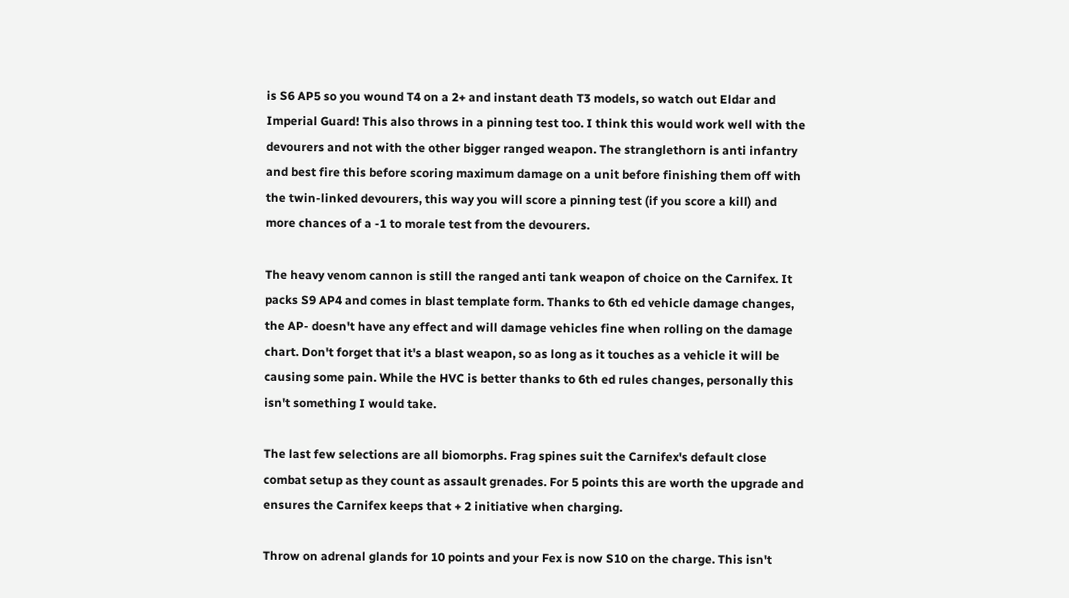is S6 AP5 so you wound T4 on a 2+ and instant death T3 models, so watch out Eldar and Imperial Guard! This also throws in a pinning test too. I think this would work well with the devourers and not with the other bigger ranged weapon. The stranglethorn is anti infantry and best fire this before scoring maximum damage on a unit before finishing them off with the twin-linked devourers, this way you will score a pinning test (if you score a kill) and more chances of a -1 to morale test from the devourers.

The heavy venom cannon is still the ranged anti tank weapon of choice on the Carnifex. It packs S9 AP4 and comes in blast template form. Thanks to 6th ed vehicle damage changes, the AP- doesn't have any effect and will damage vehicles fine when rolling on the damage chart. Don't forget that it's a blast weapon, so as long as it touches as a vehicle it will be causing some pain. While the HVC is better thanks to 6th ed rules changes, personally this isn't something I would take.

The last few selections are all biomorphs. Frag spines suit the Carnifex's default close combat setup as they count as assault grenades. For 5 points this are worth the upgrade and ensures the Carnifex keeps that + 2 initiative when charging.

Throw on adrenal glands for 10 points and your Fex is now S10 on the charge. This isn't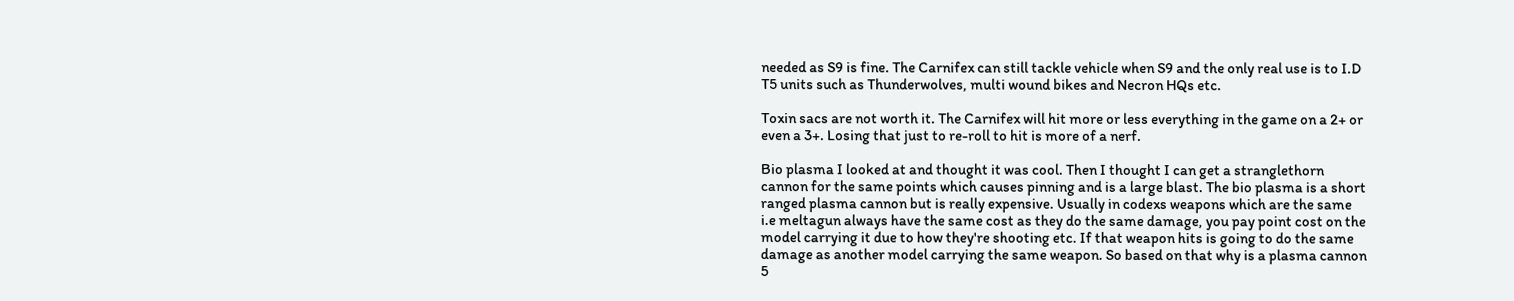needed as S9 is fine. The Carnifex can still tackle vehicle when S9 and the only real use is to I.D T5 units such as Thunderwolves, multi wound bikes and Necron HQs etc.

Toxin sacs are not worth it. The Carnifex will hit more or less everything in the game on a 2+ or even a 3+. Losing that just to re-roll to hit is more of a nerf.

Bio plasma I looked at and thought it was cool. Then I thought I can get a stranglethorn cannon for the same points which causes pinning and is a large blast. The bio plasma is a short ranged plasma cannon but is really expensive. Usually in codexs weapons which are the same i.e meltagun always have the same cost as they do the same damage, you pay point cost on the model carrying it due to how they're shooting etc. If that weapon hits is going to do the same damage as another model carrying the same weapon. So based on that why is a plasma cannon 5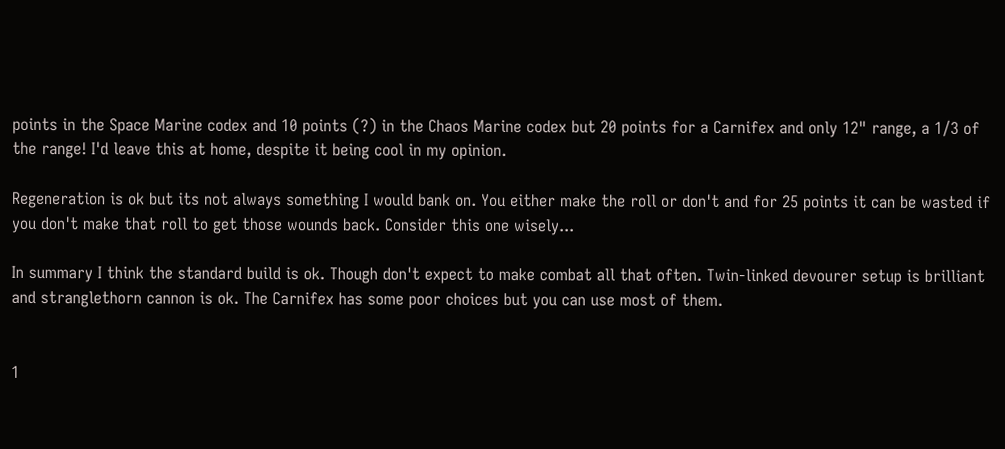points in the Space Marine codex and 10 points (?) in the Chaos Marine codex but 20 points for a Carnifex and only 12" range, a 1/3 of the range! I'd leave this at home, despite it being cool in my opinion.

Regeneration is ok but its not always something I would bank on. You either make the roll or don't and for 25 points it can be wasted if you don't make that roll to get those wounds back. Consider this one wisely...

In summary I think the standard build is ok. Though don't expect to make combat all that often. Twin-linked devourer setup is brilliant and stranglethorn cannon is ok. The Carnifex has some poor choices but you can use most of them.


1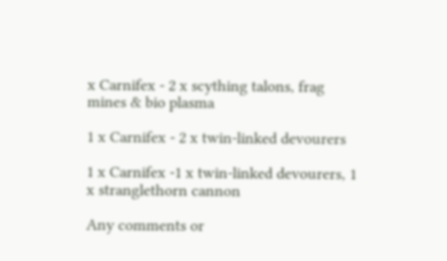x Carnifex - 2 x scything talons, frag mines & bio plasma

1 x Carnifex - 2 x twin-linked devourers

1 x Carnifex -1 x twin-linked devourers, 1 x stranglethorn cannon

Any comments or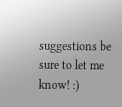suggestions be sure to let me know! :)